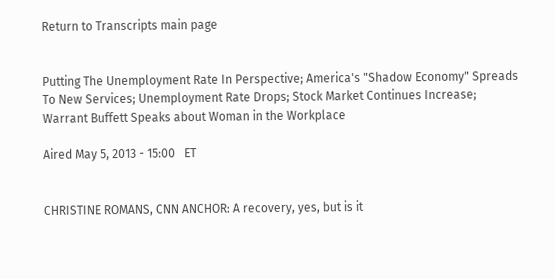Return to Transcripts main page


Putting The Unemployment Rate In Perspective; America's "Shadow Economy" Spreads To New Services; Unemployment Rate Drops; Stock Market Continues Increase; Warrant Buffett Speaks about Woman in the Workplace

Aired May 5, 2013 - 15:00   ET


CHRISTINE ROMANS, CNN ANCHOR: A recovery, yes, but is it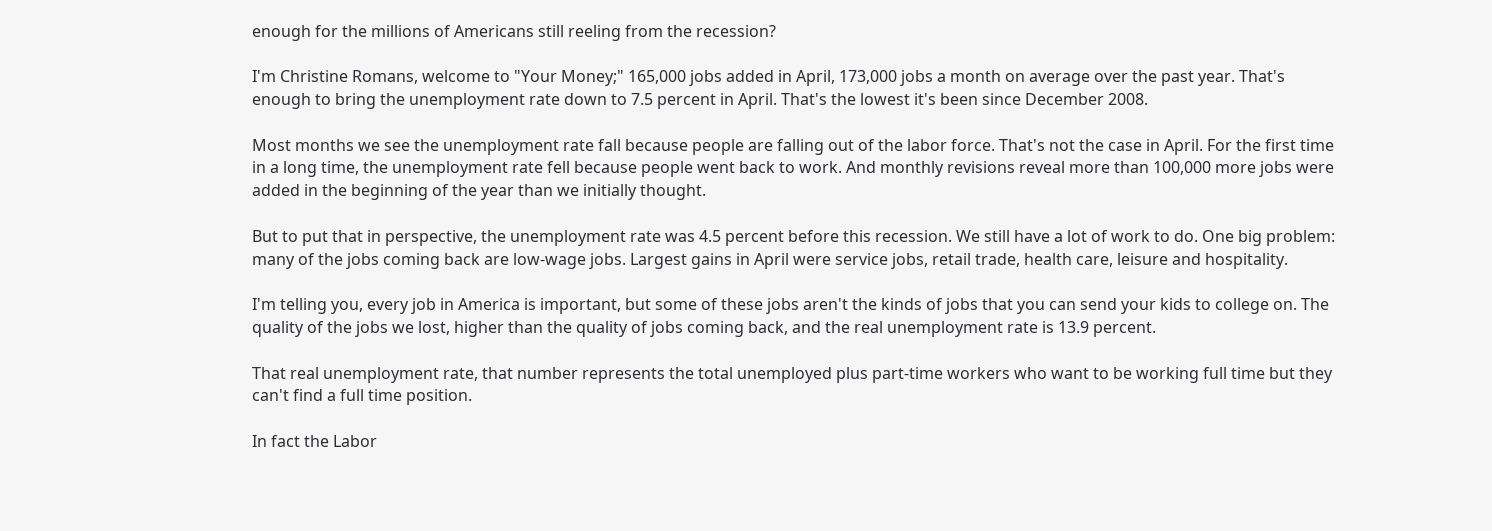enough for the millions of Americans still reeling from the recession?

I'm Christine Romans, welcome to "Your Money;" 165,000 jobs added in April, 173,000 jobs a month on average over the past year. That's enough to bring the unemployment rate down to 7.5 percent in April. That's the lowest it's been since December 2008.

Most months we see the unemployment rate fall because people are falling out of the labor force. That's not the case in April. For the first time in a long time, the unemployment rate fell because people went back to work. And monthly revisions reveal more than 100,000 more jobs were added in the beginning of the year than we initially thought.

But to put that in perspective, the unemployment rate was 4.5 percent before this recession. We still have a lot of work to do. One big problem: many of the jobs coming back are low-wage jobs. Largest gains in April were service jobs, retail trade, health care, leisure and hospitality.

I'm telling you, every job in America is important, but some of these jobs aren't the kinds of jobs that you can send your kids to college on. The quality of the jobs we lost, higher than the quality of jobs coming back, and the real unemployment rate is 13.9 percent.

That real unemployment rate, that number represents the total unemployed plus part-time workers who want to be working full time but they can't find a full time position.

In fact the Labor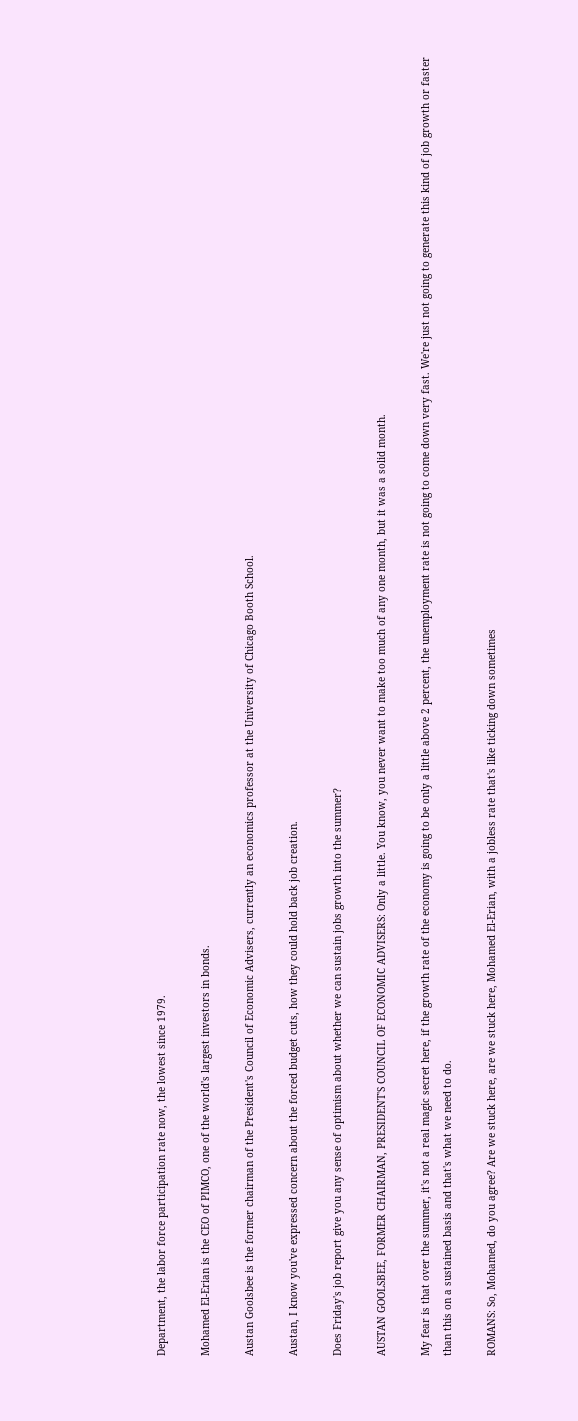Department, the labor force participation rate now, the lowest since 1979.

Mohamed El-Erian is the CEO of PIMCO, one of the world's largest investors in bonds.

Austan Goolsbee is the former chairman of the President's Council of Economic Advisers, currently an economics professor at the University of Chicago Booth School.

Austan, I know you've expressed concern about the forced budget cuts, how they could hold back job creation.

Does Friday's job report give you any sense of optimism about whether we can sustain jobs growth into the summer?

AUSTAN GOOLSBEE, FORMER CHAIRMAN, PRESIDENT'S COUNCIL OF ECONOMIC ADVISERS: Only a little. You know, you never want to make too much of any one month, but it was a solid month.

My fear is that over the summer, it's not a real magic secret here, if the growth rate of the economy is going to be only a little above 2 percent, the unemployment rate is not going to come down very fast. We're just not going to generate this kind of job growth or faster than this on a sustained basis and that's what we need to do.

ROMANS: So, Mohamed, do you agree? Are we stuck here, are we stuck here, Mohamed El-Erian, with a jobless rate that's like ticking down sometimes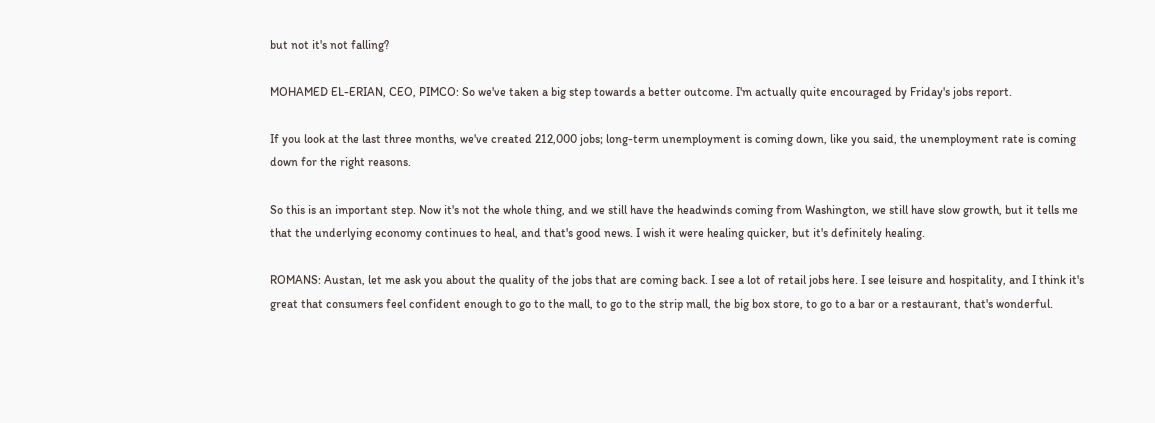but not it's not falling?

MOHAMED EL-ERIAN, CEO, PIMCO: So we've taken a big step towards a better outcome. I'm actually quite encouraged by Friday's jobs report.

If you look at the last three months, we've created 212,000 jobs; long-term unemployment is coming down, like you said, the unemployment rate is coming down for the right reasons.

So this is an important step. Now it's not the whole thing, and we still have the headwinds coming from Washington, we still have slow growth, but it tells me that the underlying economy continues to heal, and that's good news. I wish it were healing quicker, but it's definitely healing.

ROMANS: Austan, let me ask you about the quality of the jobs that are coming back. I see a lot of retail jobs here. I see leisure and hospitality, and I think it's great that consumers feel confident enough to go to the mall, to go to the strip mall, the big box store, to go to a bar or a restaurant, that's wonderful.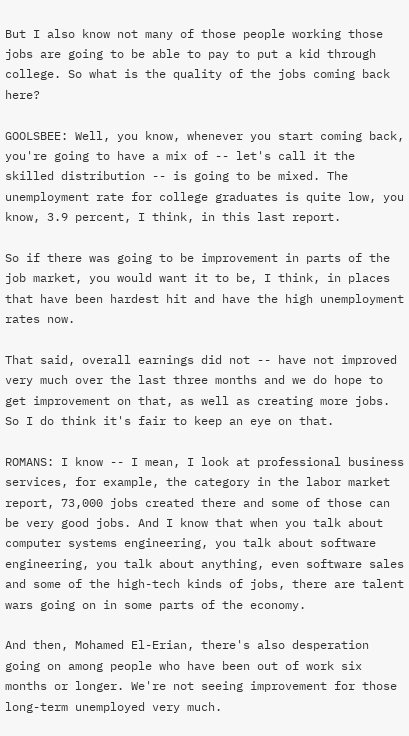But I also know not many of those people working those jobs are going to be able to pay to put a kid through college. So what is the quality of the jobs coming back here?

GOOLSBEE: Well, you know, whenever you start coming back, you're going to have a mix of -- let's call it the skilled distribution -- is going to be mixed. The unemployment rate for college graduates is quite low, you know, 3.9 percent, I think, in this last report.

So if there was going to be improvement in parts of the job market, you would want it to be, I think, in places that have been hardest hit and have the high unemployment rates now.

That said, overall earnings did not -- have not improved very much over the last three months and we do hope to get improvement on that, as well as creating more jobs. So I do think it's fair to keep an eye on that.

ROMANS: I know -- I mean, I look at professional business services, for example, the category in the labor market report, 73,000 jobs created there and some of those can be very good jobs. And I know that when you talk about computer systems engineering, you talk about software engineering, you talk about anything, even software sales and some of the high-tech kinds of jobs, there are talent wars going on in some parts of the economy.

And then, Mohamed El-Erian, there's also desperation going on among people who have been out of work six months or longer. We're not seeing improvement for those long-term unemployed very much.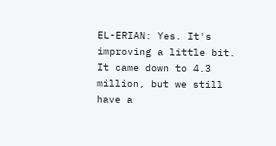EL-ERIAN: Yes. It's improving a little bit. It came down to 4.3 million, but we still have a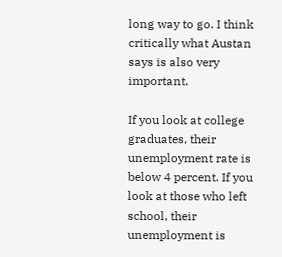long way to go. I think critically what Austan says is also very important.

If you look at college graduates, their unemployment rate is below 4 percent. If you look at those who left school, their unemployment is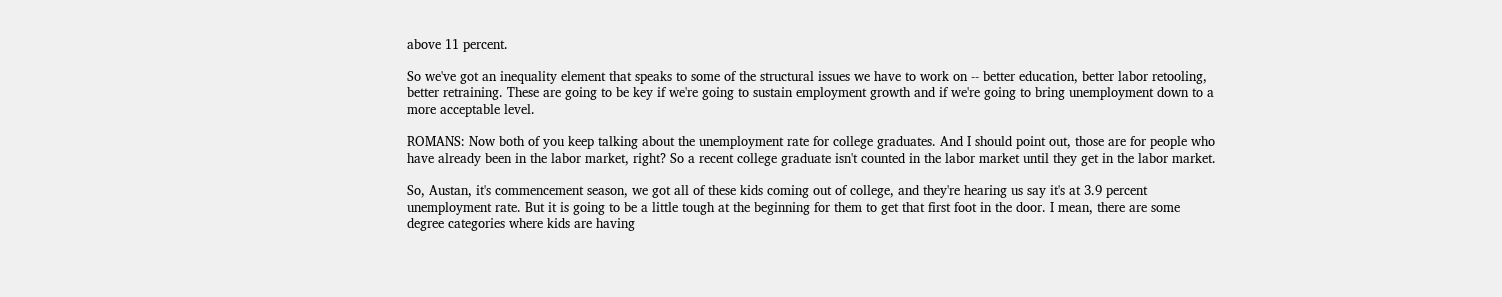above 11 percent.

So we've got an inequality element that speaks to some of the structural issues we have to work on -- better education, better labor retooling, better retraining. These are going to be key if we're going to sustain employment growth and if we're going to bring unemployment down to a more acceptable level.

ROMANS: Now both of you keep talking about the unemployment rate for college graduates. And I should point out, those are for people who have already been in the labor market, right? So a recent college graduate isn't counted in the labor market until they get in the labor market.

So, Austan, it's commencement season, we got all of these kids coming out of college, and they're hearing us say it's at 3.9 percent unemployment rate. But it is going to be a little tough at the beginning for them to get that first foot in the door. I mean, there are some degree categories where kids are having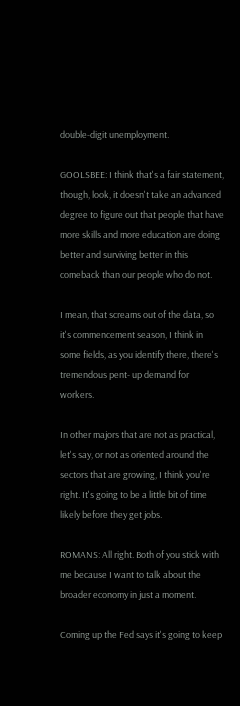double-digit unemployment.

GOOLSBEE: I think that's a fair statement, though, look, it doesn't take an advanced degree to figure out that people that have more skills and more education are doing better and surviving better in this comeback than our people who do not.

I mean, that screams out of the data, so it's commencement season, I think in some fields, as you identify there, there's tremendous pent- up demand for workers.

In other majors that are not as practical, let's say, or not as oriented around the sectors that are growing, I think you're right. It's going to be a little bit of time likely before they get jobs.

ROMANS: All right. Both of you stick with me because I want to talk about the broader economy in just a moment.

Coming up the Fed says it's going to keep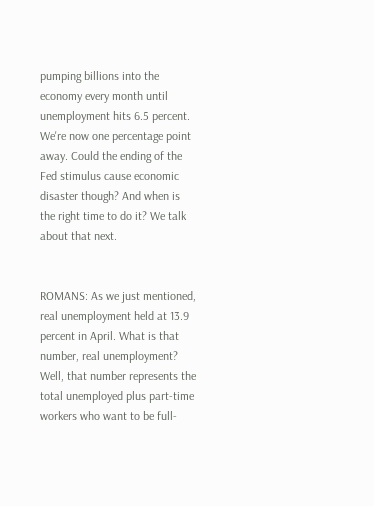pumping billions into the economy every month until unemployment hits 6.5 percent. We're now one percentage point away. Could the ending of the Fed stimulus cause economic disaster though? And when is the right time to do it? We talk about that next.


ROMANS: As we just mentioned, real unemployment held at 13.9 percent in April. What is that number, real unemployment? Well, that number represents the total unemployed plus part-time workers who want to be full-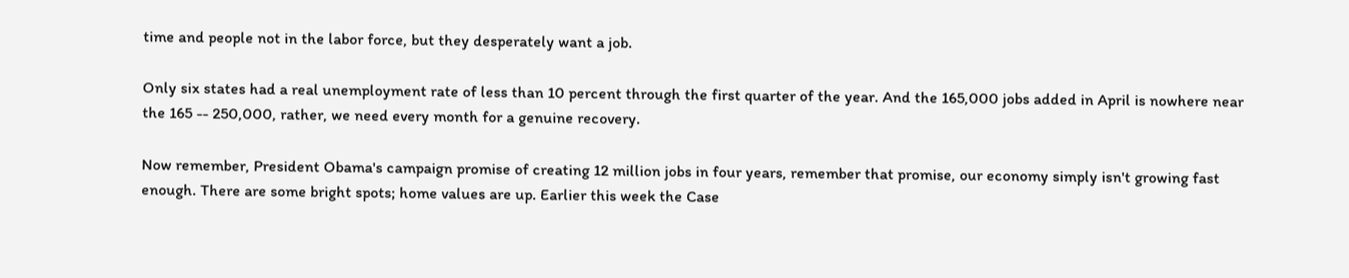time and people not in the labor force, but they desperately want a job.

Only six states had a real unemployment rate of less than 10 percent through the first quarter of the year. And the 165,000 jobs added in April is nowhere near the 165 -- 250,000, rather, we need every month for a genuine recovery.

Now remember, President Obama's campaign promise of creating 12 million jobs in four years, remember that promise, our economy simply isn't growing fast enough. There are some bright spots; home values are up. Earlier this week the Case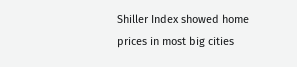Shiller Index showed home prices in most big cities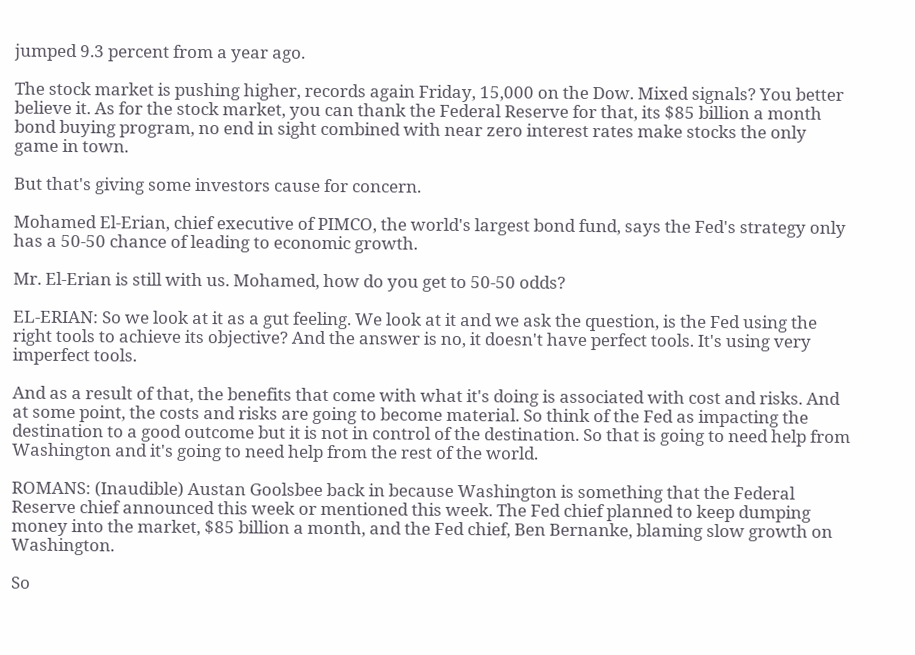jumped 9.3 percent from a year ago.

The stock market is pushing higher, records again Friday, 15,000 on the Dow. Mixed signals? You better believe it. As for the stock market, you can thank the Federal Reserve for that, its $85 billion a month bond buying program, no end in sight combined with near zero interest rates make stocks the only game in town.

But that's giving some investors cause for concern.

Mohamed El-Erian, chief executive of PIMCO, the world's largest bond fund, says the Fed's strategy only has a 50-50 chance of leading to economic growth.

Mr. El-Erian is still with us. Mohamed, how do you get to 50-50 odds?

EL-ERIAN: So we look at it as a gut feeling. We look at it and we ask the question, is the Fed using the right tools to achieve its objective? And the answer is no, it doesn't have perfect tools. It's using very imperfect tools.

And as a result of that, the benefits that come with what it's doing is associated with cost and risks. And at some point, the costs and risks are going to become material. So think of the Fed as impacting the destination to a good outcome but it is not in control of the destination. So that is going to need help from Washington and it's going to need help from the rest of the world.

ROMANS: (Inaudible) Austan Goolsbee back in because Washington is something that the Federal Reserve chief announced this week or mentioned this week. The Fed chief planned to keep dumping money into the market, $85 billion a month, and the Fed chief, Ben Bernanke, blaming slow growth on Washington.

So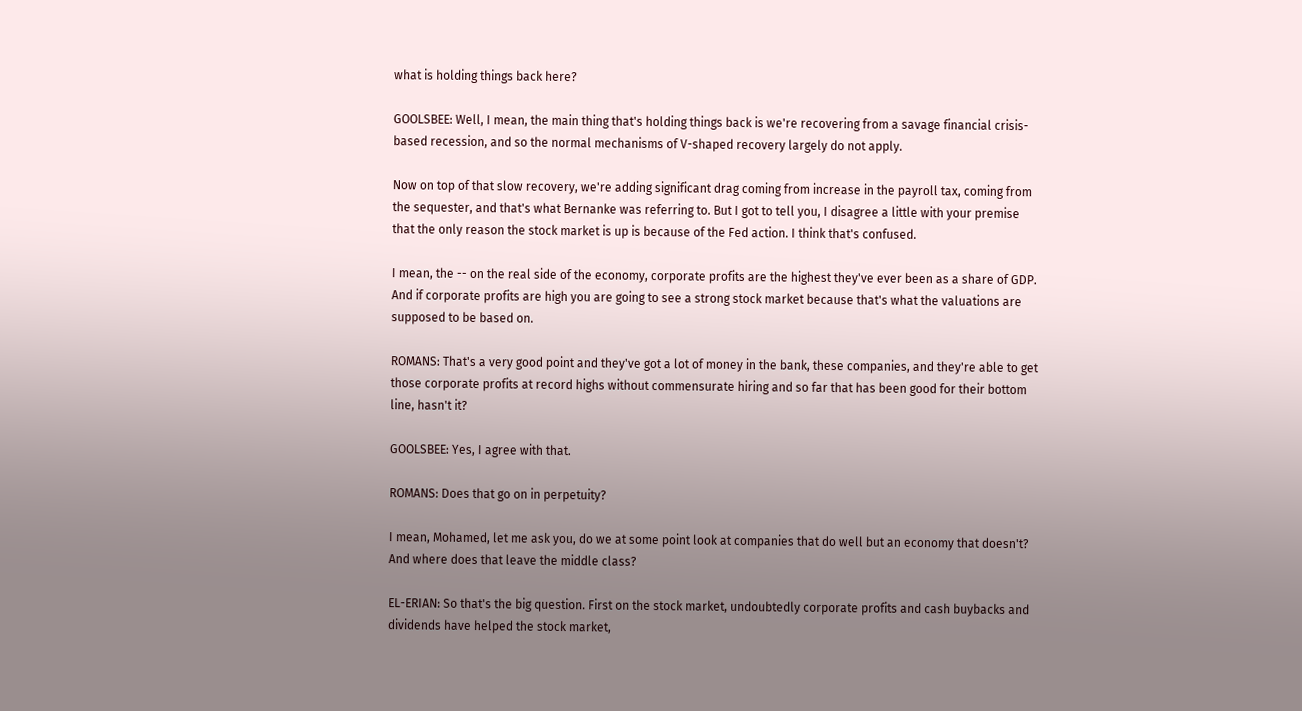what is holding things back here?

GOOLSBEE: Well, I mean, the main thing that's holding things back is we're recovering from a savage financial crisis-based recession, and so the normal mechanisms of V-shaped recovery largely do not apply.

Now on top of that slow recovery, we're adding significant drag coming from increase in the payroll tax, coming from the sequester, and that's what Bernanke was referring to. But I got to tell you, I disagree a little with your premise that the only reason the stock market is up is because of the Fed action. I think that's confused.

I mean, the -- on the real side of the economy, corporate profits are the highest they've ever been as a share of GDP. And if corporate profits are high you are going to see a strong stock market because that's what the valuations are supposed to be based on.

ROMANS: That's a very good point and they've got a lot of money in the bank, these companies, and they're able to get those corporate profits at record highs without commensurate hiring and so far that has been good for their bottom line, hasn't it?

GOOLSBEE: Yes, I agree with that.

ROMANS: Does that go on in perpetuity?

I mean, Mohamed, let me ask you, do we at some point look at companies that do well but an economy that doesn't? And where does that leave the middle class?

EL-ERIAN: So that's the big question. First on the stock market, undoubtedly corporate profits and cash buybacks and dividends have helped the stock market,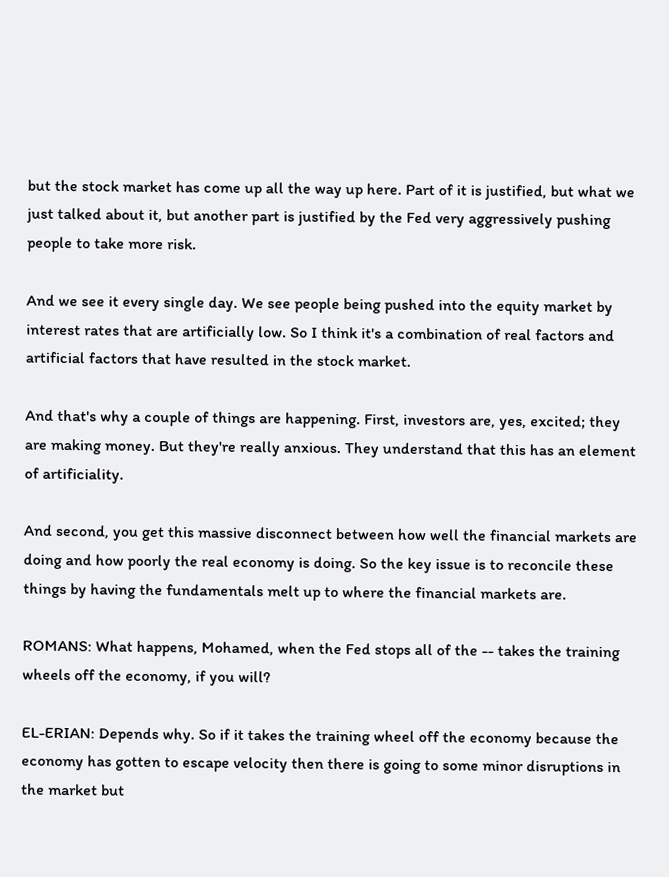but the stock market has come up all the way up here. Part of it is justified, but what we just talked about it, but another part is justified by the Fed very aggressively pushing people to take more risk.

And we see it every single day. We see people being pushed into the equity market by interest rates that are artificially low. So I think it's a combination of real factors and artificial factors that have resulted in the stock market.

And that's why a couple of things are happening. First, investors are, yes, excited; they are making money. But they're really anxious. They understand that this has an element of artificiality.

And second, you get this massive disconnect between how well the financial markets are doing and how poorly the real economy is doing. So the key issue is to reconcile these things by having the fundamentals melt up to where the financial markets are.

ROMANS: What happens, Mohamed, when the Fed stops all of the -- takes the training wheels off the economy, if you will?

EL-ERIAN: Depends why. So if it takes the training wheel off the economy because the economy has gotten to escape velocity then there is going to some minor disruptions in the market but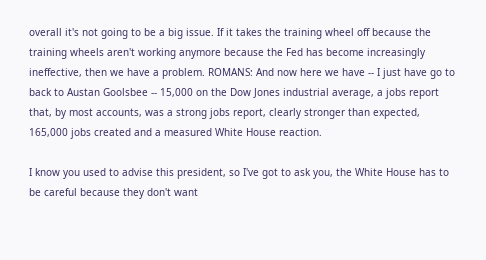overall it's not going to be a big issue. If it takes the training wheel off because the training wheels aren't working anymore because the Fed has become increasingly ineffective, then we have a problem. ROMANS: And now here we have -- I just have go to back to Austan Goolsbee -- 15,000 on the Dow Jones industrial average, a jobs report that, by most accounts, was a strong jobs report, clearly stronger than expected, 165,000 jobs created and a measured White House reaction.

I know you used to advise this president, so I've got to ask you, the White House has to be careful because they don't want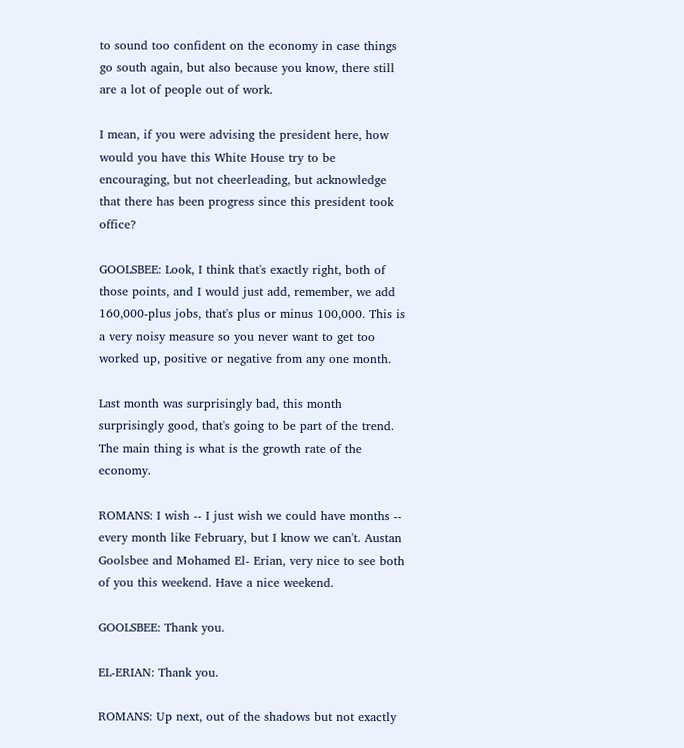to sound too confident on the economy in case things go south again, but also because you know, there still are a lot of people out of work.

I mean, if you were advising the president here, how would you have this White House try to be encouraging, but not cheerleading, but acknowledge that there has been progress since this president took office?

GOOLSBEE: Look, I think that's exactly right, both of those points, and I would just add, remember, we add 160,000-plus jobs, that's plus or minus 100,000. This is a very noisy measure so you never want to get too worked up, positive or negative from any one month.

Last month was surprisingly bad, this month surprisingly good, that's going to be part of the trend. The main thing is what is the growth rate of the economy.

ROMANS: I wish -- I just wish we could have months -- every month like February, but I know we can't. Austan Goolsbee and Mohamed El- Erian, very nice to see both of you this weekend. Have a nice weekend.

GOOLSBEE: Thank you.

EL-ERIAN: Thank you.

ROMANS: Up next, out of the shadows but not exactly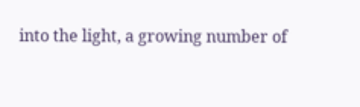into the light, a growing number of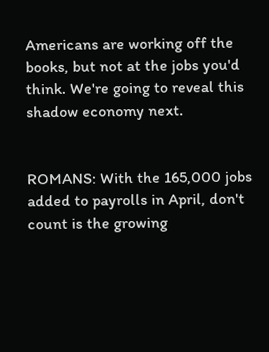Americans are working off the books, but not at the jobs you'd think. We're going to reveal this shadow economy next.


ROMANS: With the 165,000 jobs added to payrolls in April, don't count is the growing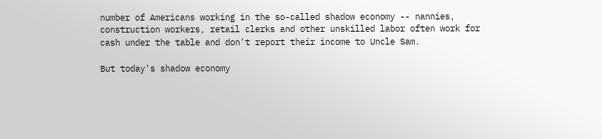number of Americans working in the so-called shadow economy -- nannies, construction workers, retail clerks and other unskilled labor often work for cash under the table and don't report their income to Uncle Sam.

But today's shadow economy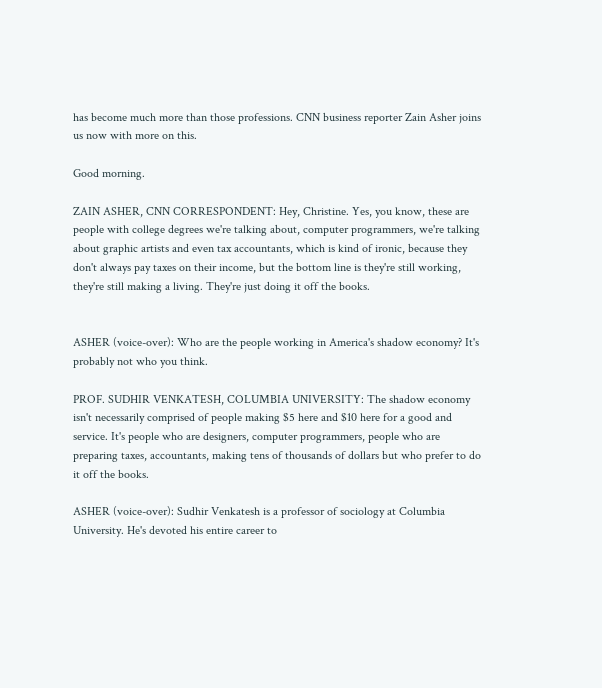has become much more than those professions. CNN business reporter Zain Asher joins us now with more on this.

Good morning.

ZAIN ASHER, CNN CORRESPONDENT: Hey, Christine. Yes, you know, these are people with college degrees we're talking about, computer programmers, we're talking about graphic artists and even tax accountants, which is kind of ironic, because they don't always pay taxes on their income, but the bottom line is they're still working, they're still making a living. They're just doing it off the books.


ASHER (voice-over): Who are the people working in America's shadow economy? It's probably not who you think.

PROF. SUDHIR VENKATESH, COLUMBIA UNIVERSITY: The shadow economy isn't necessarily comprised of people making $5 here and $10 here for a good and service. It's people who are designers, computer programmers, people who are preparing taxes, accountants, making tens of thousands of dollars but who prefer to do it off the books.

ASHER (voice-over): Sudhir Venkatesh is a professor of sociology at Columbia University. He's devoted his entire career to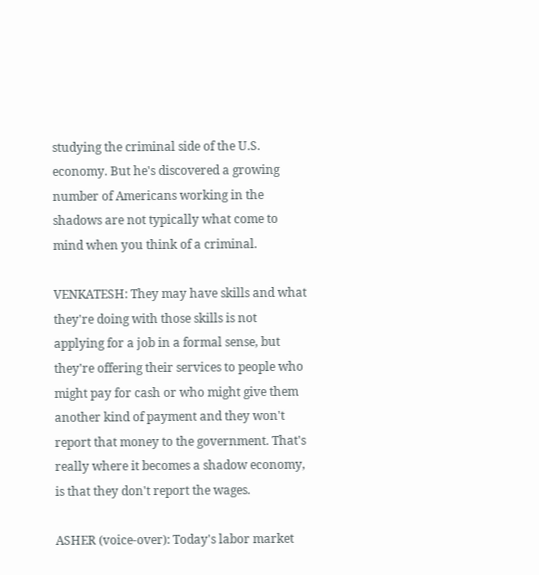studying the criminal side of the U.S. economy. But he's discovered a growing number of Americans working in the shadows are not typically what come to mind when you think of a criminal.

VENKATESH: They may have skills and what they're doing with those skills is not applying for a job in a formal sense, but they're offering their services to people who might pay for cash or who might give them another kind of payment and they won't report that money to the government. That's really where it becomes a shadow economy, is that they don't report the wages.

ASHER (voice-over): Today's labor market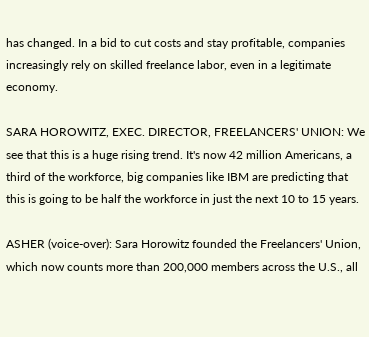has changed. In a bid to cut costs and stay profitable, companies increasingly rely on skilled freelance labor, even in a legitimate economy.

SARA HOROWITZ, EXEC. DIRECTOR, FREELANCERS' UNION: We see that this is a huge rising trend. It's now 42 million Americans, a third of the workforce, big companies like IBM are predicting that this is going to be half the workforce in just the next 10 to 15 years.

ASHER (voice-over): Sara Horowitz founded the Freelancers' Union, which now counts more than 200,000 members across the U.S., all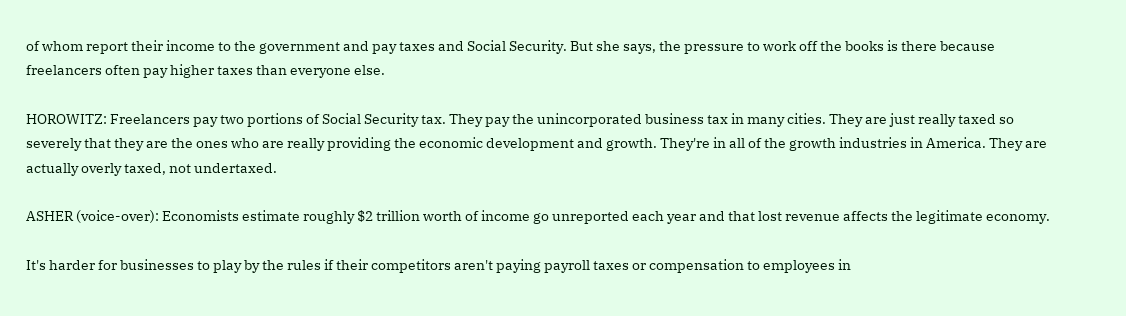of whom report their income to the government and pay taxes and Social Security. But she says, the pressure to work off the books is there because freelancers often pay higher taxes than everyone else.

HOROWITZ: Freelancers pay two portions of Social Security tax. They pay the unincorporated business tax in many cities. They are just really taxed so severely that they are the ones who are really providing the economic development and growth. They're in all of the growth industries in America. They are actually overly taxed, not undertaxed.

ASHER (voice-over): Economists estimate roughly $2 trillion worth of income go unreported each year and that lost revenue affects the legitimate economy.

It's harder for businesses to play by the rules if their competitors aren't paying payroll taxes or compensation to employees in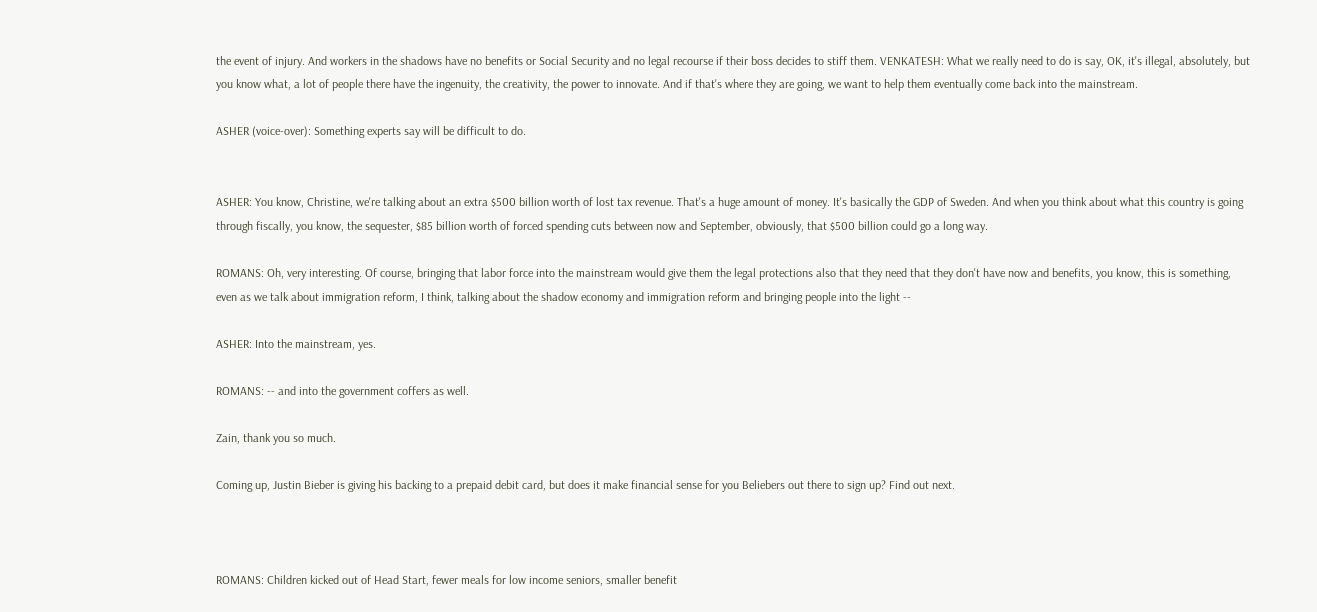the event of injury. And workers in the shadows have no benefits or Social Security and no legal recourse if their boss decides to stiff them. VENKATESH: What we really need to do is say, OK, it's illegal, absolutely, but you know what, a lot of people there have the ingenuity, the creativity, the power to innovate. And if that's where they are going, we want to help them eventually come back into the mainstream.

ASHER (voice-over): Something experts say will be difficult to do.


ASHER: You know, Christine, we're talking about an extra $500 billion worth of lost tax revenue. That's a huge amount of money. It's basically the GDP of Sweden. And when you think about what this country is going through fiscally, you know, the sequester, $85 billion worth of forced spending cuts between now and September, obviously, that $500 billion could go a long way.

ROMANS: Oh, very interesting. Of course, bringing that labor force into the mainstream would give them the legal protections also that they need that they don't have now and benefits, you know, this is something, even as we talk about immigration reform, I think, talking about the shadow economy and immigration reform and bringing people into the light --

ASHER: Into the mainstream, yes.

ROMANS: -- and into the government coffers as well.

Zain, thank you so much.

Coming up, Justin Bieber is giving his backing to a prepaid debit card, but does it make financial sense for you Beliebers out there to sign up? Find out next.



ROMANS: Children kicked out of Head Start, fewer meals for low income seniors, smaller benefit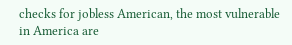checks for jobless American, the most vulnerable in America are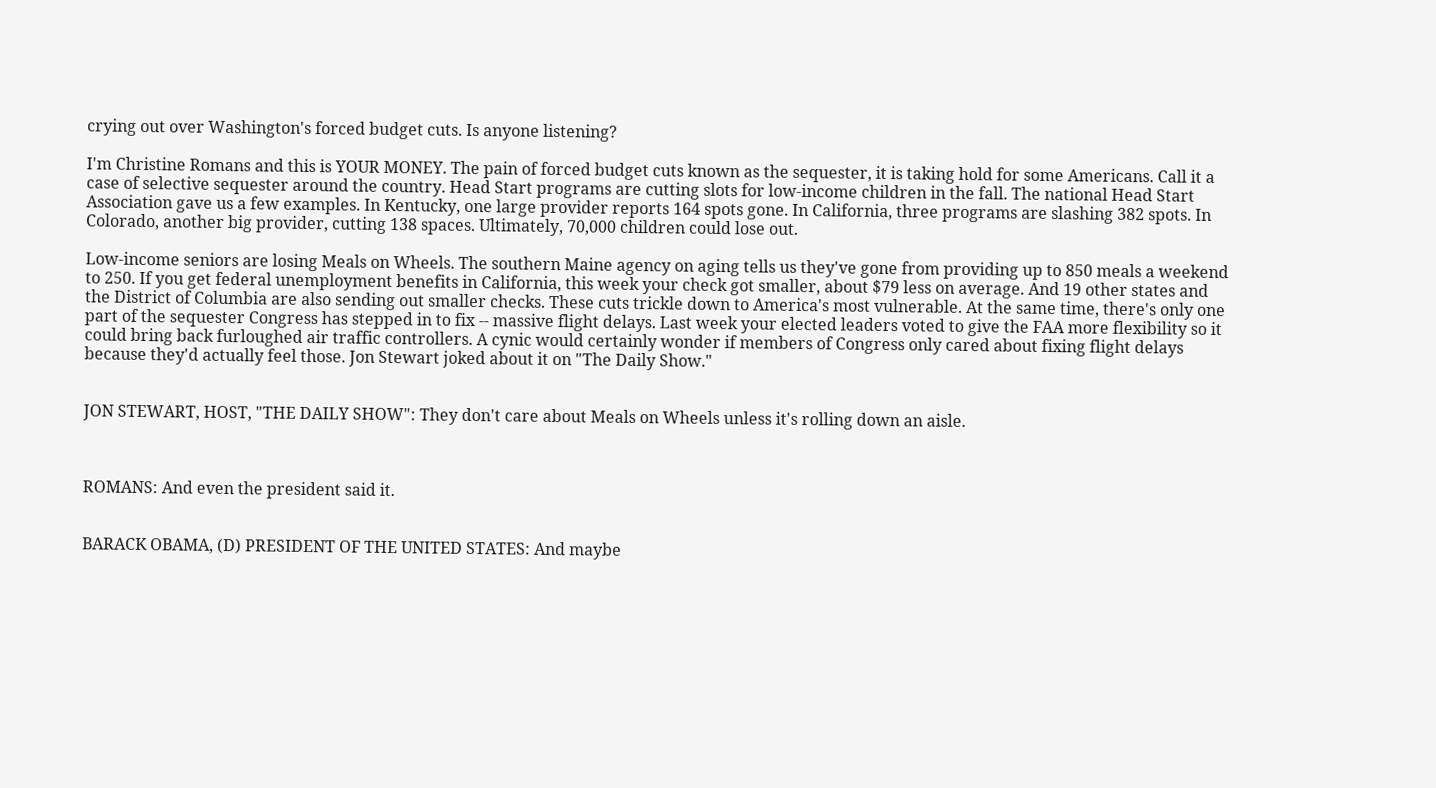crying out over Washington's forced budget cuts. Is anyone listening?

I'm Christine Romans and this is YOUR MONEY. The pain of forced budget cuts known as the sequester, it is taking hold for some Americans. Call it a case of selective sequester around the country. Head Start programs are cutting slots for low-income children in the fall. The national Head Start Association gave us a few examples. In Kentucky, one large provider reports 164 spots gone. In California, three programs are slashing 382 spots. In Colorado, another big provider, cutting 138 spaces. Ultimately, 70,000 children could lose out.

Low-income seniors are losing Meals on Wheels. The southern Maine agency on aging tells us they've gone from providing up to 850 meals a weekend to 250. If you get federal unemployment benefits in California, this week your check got smaller, about $79 less on average. And 19 other states and the District of Columbia are also sending out smaller checks. These cuts trickle down to America's most vulnerable. At the same time, there's only one part of the sequester Congress has stepped in to fix -- massive flight delays. Last week your elected leaders voted to give the FAA more flexibility so it could bring back furloughed air traffic controllers. A cynic would certainly wonder if members of Congress only cared about fixing flight delays because they'd actually feel those. Jon Stewart joked about it on "The Daily Show."


JON STEWART, HOST, "THE DAILY SHOW": They don't care about Meals on Wheels unless it's rolling down an aisle.



ROMANS: And even the president said it.


BARACK OBAMA, (D) PRESIDENT OF THE UNITED STATES: And maybe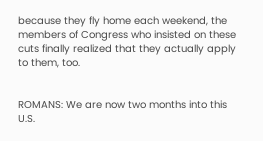because they fly home each weekend, the members of Congress who insisted on these cuts finally realized that they actually apply to them, too.


ROMANS: We are now two months into this U.S.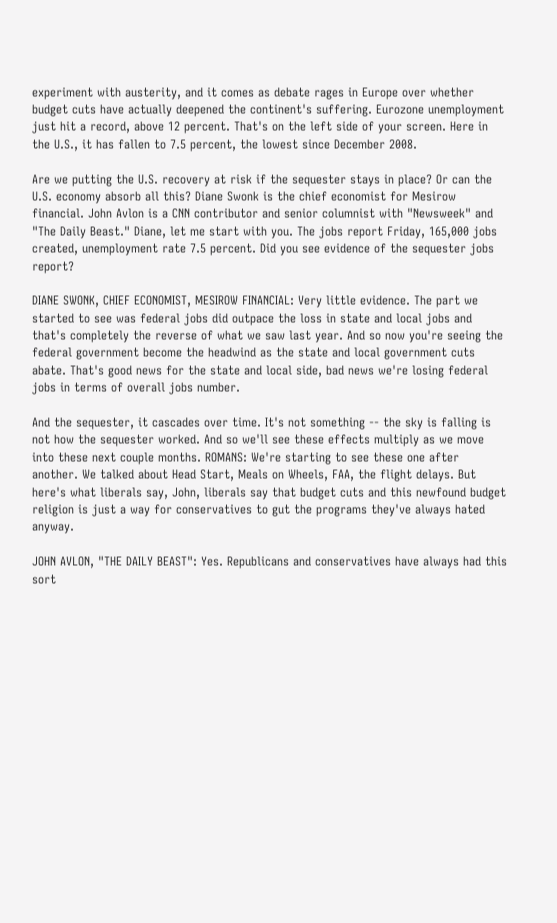experiment with austerity, and it comes as debate rages in Europe over whether budget cuts have actually deepened the continent's suffering. Eurozone unemployment just hit a record, above 12 percent. That's on the left side of your screen. Here in the U.S., it has fallen to 7.5 percent, the lowest since December 2008.

Are we putting the U.S. recovery at risk if the sequester stays in place? Or can the U.S. economy absorb all this? Diane Swonk is the chief economist for Mesirow financial. John Avlon is a CNN contributor and senior columnist with "Newsweek" and "The Daily Beast." Diane, let me start with you. The jobs report Friday, 165,000 jobs created, unemployment rate 7.5 percent. Did you see evidence of the sequester jobs report?

DIANE SWONK, CHIEF ECONOMIST, MESIROW FINANCIAL: Very little evidence. The part we started to see was federal jobs did outpace the loss in state and local jobs and that's completely the reverse of what we saw last year. And so now you're seeing the federal government become the headwind as the state and local government cuts abate. That's good news for the state and local side, bad news we're losing federal jobs in terms of overall jobs number.

And the sequester, it cascades over time. It's not something -- the sky is falling is not how the sequester worked. And so we'll see these effects multiply as we move into these next couple months. ROMANS: We're starting to see these one after another. We talked about Head Start, Meals on Wheels, FAA, the flight delays. But here's what liberals say, John, liberals say that budget cuts and this newfound budget religion is just a way for conservatives to gut the programs they've always hated anyway.

JOHN AVLON, "THE DAILY BEAST": Yes. Republicans and conservatives have always had this sort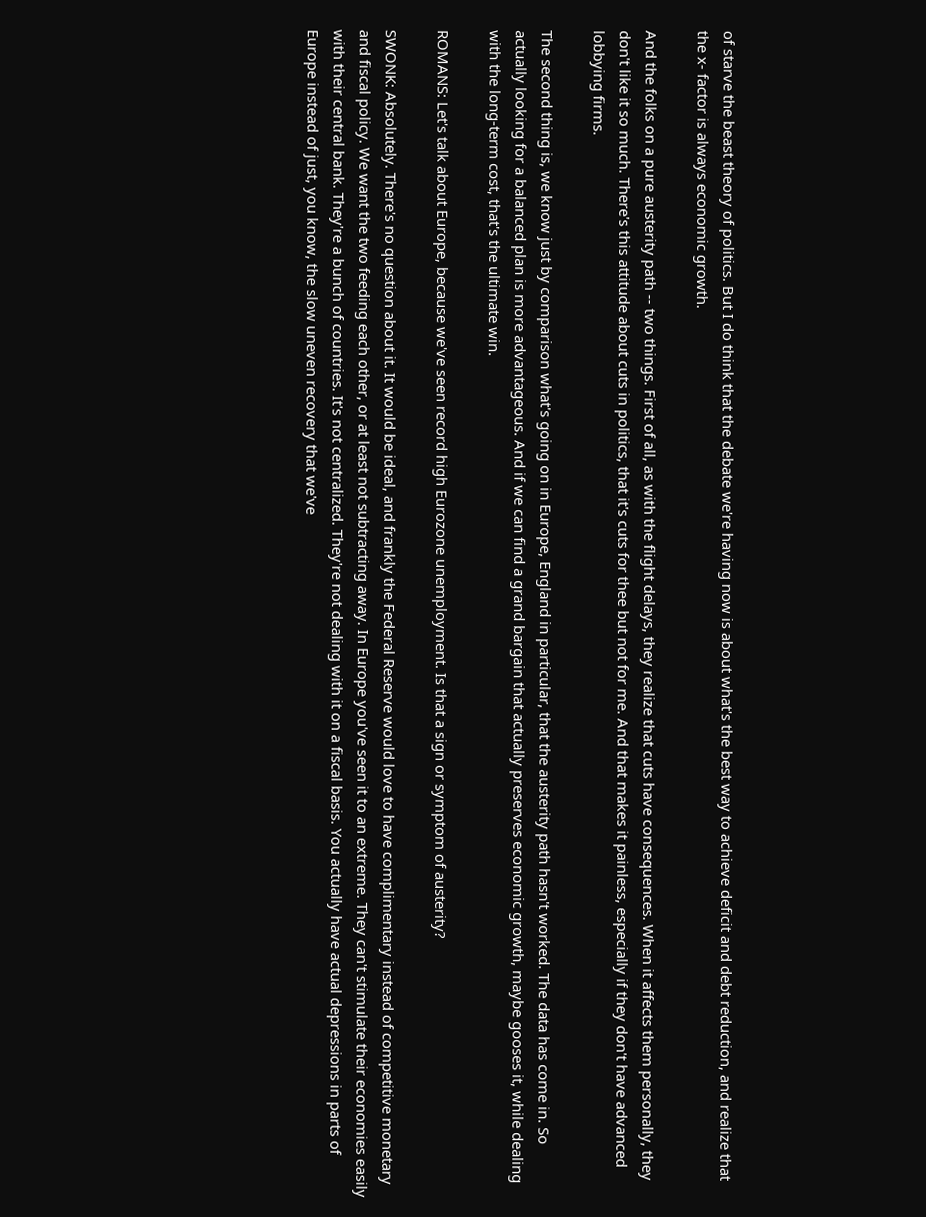of starve the beast theory of politics. But I do think that the debate we're having now is about what's the best way to achieve deficit and debt reduction, and realize that the x- factor is always economic growth.

And the folks on a pure austerity path -- two things. First of all, as with the flight delays, they realize that cuts have consequences. When it affects them personally, they don't like it so much. There's this attitude about cuts in politics, that it's cuts for thee but not for me. And that makes it painless, especially if they don't have advanced lobbying firms.

The second thing is, we know just by comparison what's going on in Europe, England in particular, that the austerity path hasn't worked. The data has come in. So actually looking for a balanced plan is more advantageous. And if we can find a grand bargain that actually preserves economic growth, maybe gooses it, while dealing with the long-term cost, that's the ultimate win.

ROMANS: Let's talk about Europe, because we've seen record high Eurozone unemployment. Is that a sign or symptom of austerity?

SWONK: Absolutely. There's no question about it. It would be ideal, and frankly the Federal Reserve would love to have complimentary instead of competitive monetary and fiscal policy. We want the two feeding each other, or at least not subtracting away. In Europe you've seen it to an extreme. They can't stimulate their economies easily with their central bank. They're a bunch of countries. It's not centralized. They're not dealing with it on a fiscal basis. You actually have actual depressions in parts of Europe instead of just, you know, the slow uneven recovery that we've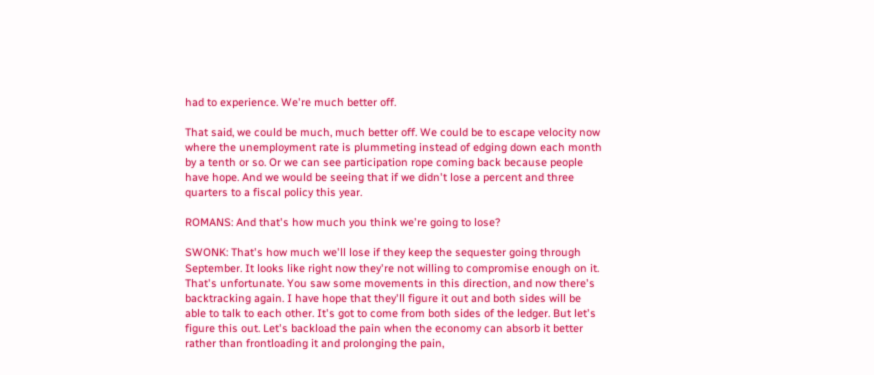had to experience. We're much better off.

That said, we could be much, much better off. We could be to escape velocity now where the unemployment rate is plummeting instead of edging down each month by a tenth or so. Or we can see participation rope coming back because people have hope. And we would be seeing that if we didn't lose a percent and three quarters to a fiscal policy this year.

ROMANS: And that's how much you think we're going to lose?

SWONK: That's how much we'll lose if they keep the sequester going through September. It looks like right now they're not willing to compromise enough on it. That's unfortunate. You saw some movements in this direction, and now there's backtracking again. I have hope that they'll figure it out and both sides will be able to talk to each other. It's got to come from both sides of the ledger. But let's figure this out. Let's backload the pain when the economy can absorb it better rather than frontloading it and prolonging the pain,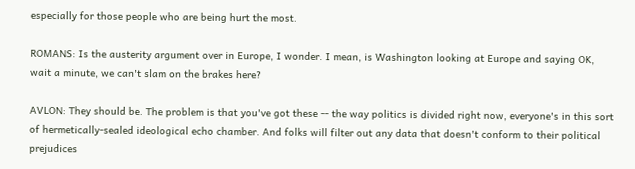especially for those people who are being hurt the most.

ROMANS: Is the austerity argument over in Europe, I wonder. I mean, is Washington looking at Europe and saying OK, wait a minute, we can't slam on the brakes here?

AVLON: They should be. The problem is that you've got these -- the way politics is divided right now, everyone's in this sort of hermetically-sealed ideological echo chamber. And folks will filter out any data that doesn't conform to their political prejudices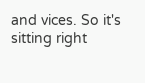and vices. So it's sitting right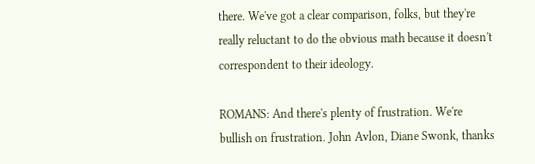there. We've got a clear comparison, folks, but they're really reluctant to do the obvious math because it doesn't correspondent to their ideology.

ROMANS: And there's plenty of frustration. We're bullish on frustration. John Avlon, Diane Swonk, thanks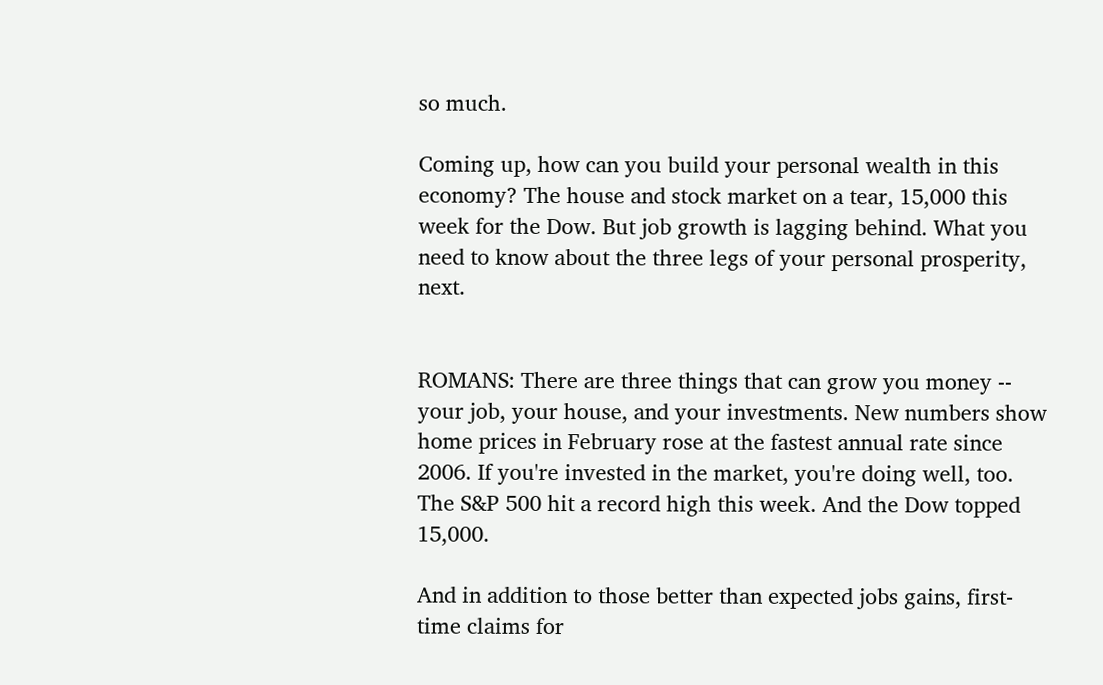so much.

Coming up, how can you build your personal wealth in this economy? The house and stock market on a tear, 15,000 this week for the Dow. But job growth is lagging behind. What you need to know about the three legs of your personal prosperity, next.


ROMANS: There are three things that can grow you money -- your job, your house, and your investments. New numbers show home prices in February rose at the fastest annual rate since 2006. If you're invested in the market, you're doing well, too. The S&P 500 hit a record high this week. And the Dow topped 15,000.

And in addition to those better than expected jobs gains, first-time claims for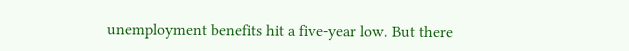unemployment benefits hit a five-year low. But there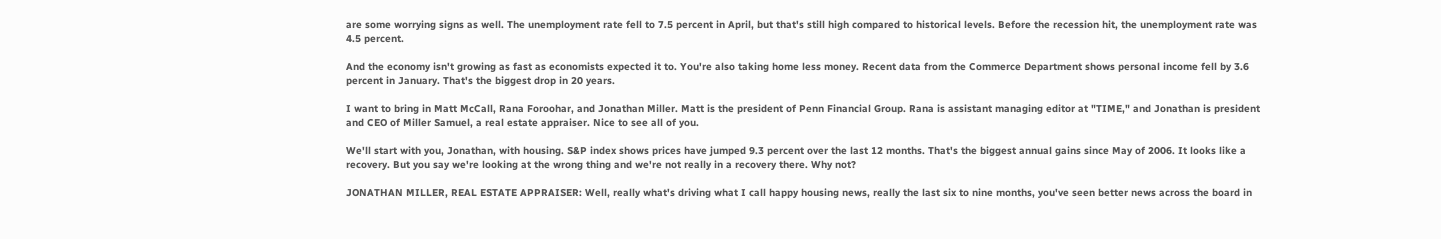are some worrying signs as well. The unemployment rate fell to 7.5 percent in April, but that's still high compared to historical levels. Before the recession hit, the unemployment rate was 4.5 percent.

And the economy isn't growing as fast as economists expected it to. You're also taking home less money. Recent data from the Commerce Department shows personal income fell by 3.6 percent in January. That's the biggest drop in 20 years.

I want to bring in Matt McCall, Rana Foroohar, and Jonathan Miller. Matt is the president of Penn Financial Group. Rana is assistant managing editor at "TIME," and Jonathan is president and CEO of Miller Samuel, a real estate appraiser. Nice to see all of you.

We'll start with you, Jonathan, with housing. S&P index shows prices have jumped 9.3 percent over the last 12 months. That's the biggest annual gains since May of 2006. It looks like a recovery. But you say we're looking at the wrong thing and we're not really in a recovery there. Why not?

JONATHAN MILLER, REAL ESTATE APPRAISER: Well, really what's driving what I call happy housing news, really the last six to nine months, you've seen better news across the board in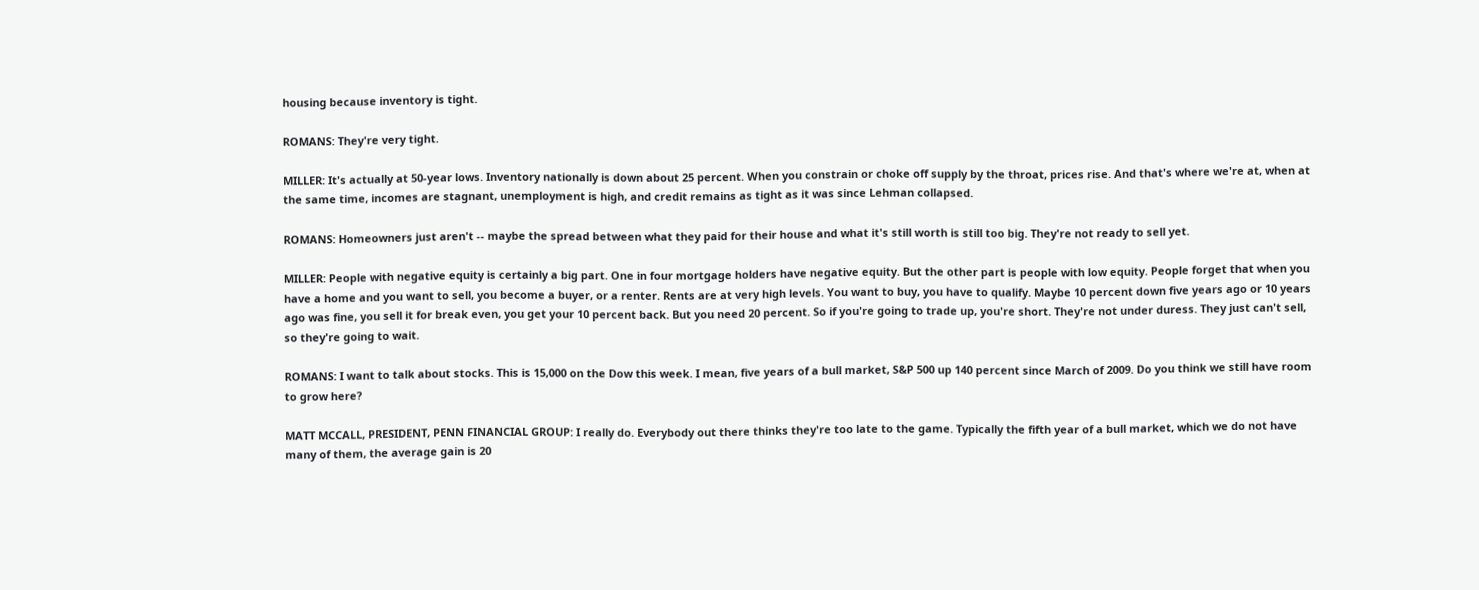housing because inventory is tight.

ROMANS: They're very tight.

MILLER: It's actually at 50-year lows. Inventory nationally is down about 25 percent. When you constrain or choke off supply by the throat, prices rise. And that's where we're at, when at the same time, incomes are stagnant, unemployment is high, and credit remains as tight as it was since Lehman collapsed.

ROMANS: Homeowners just aren't -- maybe the spread between what they paid for their house and what it's still worth is still too big. They're not ready to sell yet.

MILLER: People with negative equity is certainly a big part. One in four mortgage holders have negative equity. But the other part is people with low equity. People forget that when you have a home and you want to sell, you become a buyer, or a renter. Rents are at very high levels. You want to buy, you have to qualify. Maybe 10 percent down five years ago or 10 years ago was fine, you sell it for break even, you get your 10 percent back. But you need 20 percent. So if you're going to trade up, you're short. They're not under duress. They just can't sell, so they're going to wait.

ROMANS: I want to talk about stocks. This is 15,000 on the Dow this week. I mean, five years of a bull market, S&P 500 up 140 percent since March of 2009. Do you think we still have room to grow here?

MATT MCCALL, PRESIDENT, PENN FINANCIAL GROUP: I really do. Everybody out there thinks they're too late to the game. Typically the fifth year of a bull market, which we do not have many of them, the average gain is 20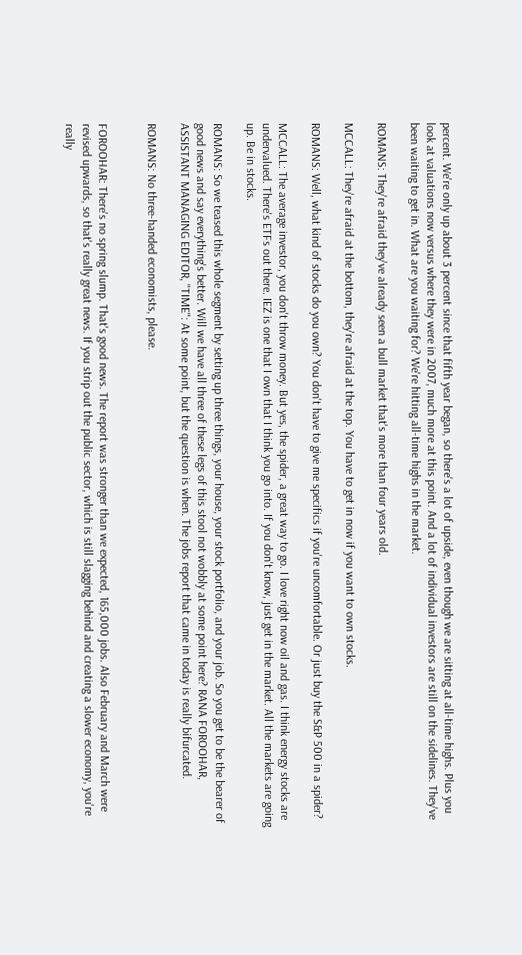percent. We're only up about 3 percent since that fifth year began, so there's a lot of upside, even though we are sitting at all-time highs. Plus you look at valuations now versus where they were in 2007, much more at this point. And a lot of individual investors are still on the sidelines. They've been waiting to get in. What are you waiting for? We're hitting all-time highs in the market.

ROMANS: They're afraid they've already seen a bull market that's more than four years old.

MCCALL: They're afraid at the bottom, they're afraid at the top. You have to get in now if you want to own stocks.

ROMANS: Well, what kind of stocks do you own? You don't have to give me specifics if you're uncomfortable. Or just buy the S&P 500 in a spider?

MCCALL: The average investor, you don't throw money. But yes, the spider, a great way to go. I love right now oil and gas. I think energy stocks are undervalued. There's ETFs out there. IEZ is one that I own that I think you go into. If you don't know, just get in the market. All the markets are going up. Be in stocks.

ROMANS: So we teased this whole segment by setting up three things, your house, your stock portfolio, and your job. So you get to be the bearer of good news and say everything's better. Will we have all three of these legs of this stool not wobbly at some point here? RANA FOROOHAR, ASSISTANT MANAGING EDITOR, "TIME": At some point, but the question is when. The jobs report that came in today is really bifurcated.

ROMANS: No three-handed economists, please.


FOROOHAR: There's no spring slump. That's good news. The report was stronger than we expected, 165,000 jobs. Also February and March were revised upwards, so that's really great news. If you strip out the public sector, which is still slagging behind and creating a slower economy, you're really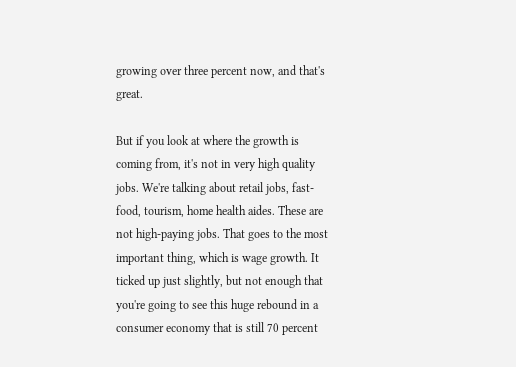growing over three percent now, and that's great.

But if you look at where the growth is coming from, it's not in very high quality jobs. We're talking about retail jobs, fast-food, tourism, home health aides. These are not high-paying jobs. That goes to the most important thing, which is wage growth. It ticked up just slightly, but not enough that you're going to see this huge rebound in a consumer economy that is still 70 percent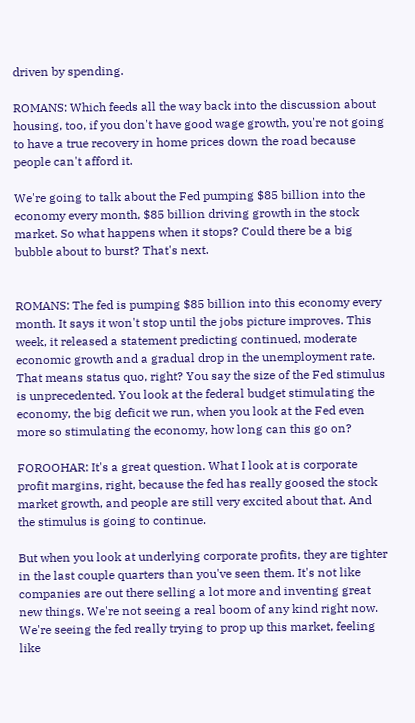driven by spending.

ROMANS: Which feeds all the way back into the discussion about housing, too, if you don't have good wage growth, you're not going to have a true recovery in home prices down the road because people can't afford it.

We're going to talk about the Fed pumping $85 billion into the economy every month, $85 billion driving growth in the stock market. So what happens when it stops? Could there be a big bubble about to burst? That's next.


ROMANS: The fed is pumping $85 billion into this economy every month. It says it won't stop until the jobs picture improves. This week, it released a statement predicting continued, moderate economic growth and a gradual drop in the unemployment rate. That means status quo, right? You say the size of the Fed stimulus is unprecedented. You look at the federal budget stimulating the economy, the big deficit we run, when you look at the Fed even more so stimulating the economy, how long can this go on?

FOROOHAR: It's a great question. What I look at is corporate profit margins, right, because the fed has really goosed the stock market growth, and people are still very excited about that. And the stimulus is going to continue.

But when you look at underlying corporate profits, they are tighter in the last couple quarters than you've seen them. It's not like companies are out there selling a lot more and inventing great new things. We're not seeing a real boom of any kind right now. We're seeing the fed really trying to prop up this market, feeling like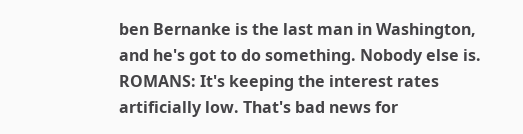ben Bernanke is the last man in Washington, and he's got to do something. Nobody else is. ROMANS: It's keeping the interest rates artificially low. That's bad news for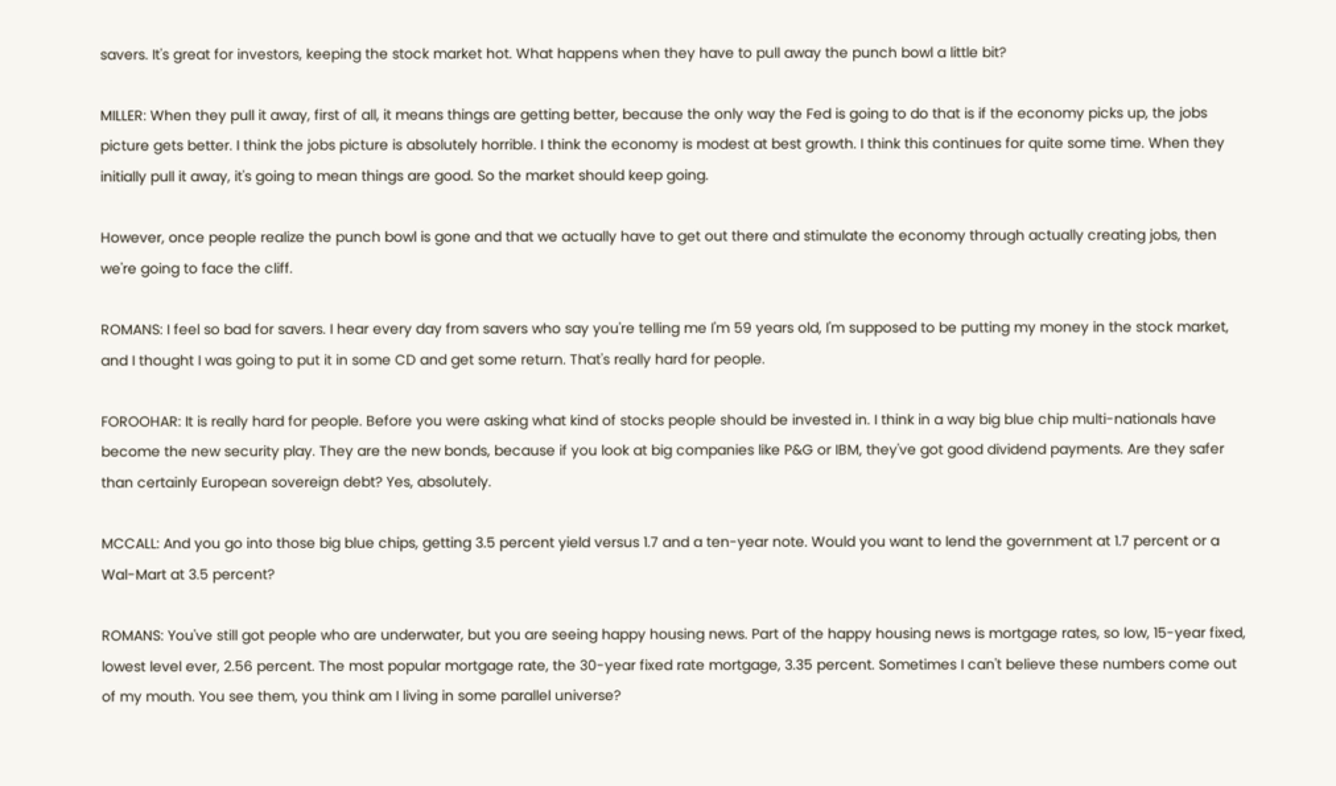savers. It's great for investors, keeping the stock market hot. What happens when they have to pull away the punch bowl a little bit?

MILLER: When they pull it away, first of all, it means things are getting better, because the only way the Fed is going to do that is if the economy picks up, the jobs picture gets better. I think the jobs picture is absolutely horrible. I think the economy is modest at best growth. I think this continues for quite some time. When they initially pull it away, it's going to mean things are good. So the market should keep going.

However, once people realize the punch bowl is gone and that we actually have to get out there and stimulate the economy through actually creating jobs, then we're going to face the cliff.

ROMANS: I feel so bad for savers. I hear every day from savers who say you're telling me I'm 59 years old, I'm supposed to be putting my money in the stock market, and I thought I was going to put it in some CD and get some return. That's really hard for people.

FOROOHAR: It is really hard for people. Before you were asking what kind of stocks people should be invested in. I think in a way big blue chip multi-nationals have become the new security play. They are the new bonds, because if you look at big companies like P&G or IBM, they've got good dividend payments. Are they safer than certainly European sovereign debt? Yes, absolutely.

MCCALL: And you go into those big blue chips, getting 3.5 percent yield versus 1.7 and a ten-year note. Would you want to lend the government at 1.7 percent or a Wal-Mart at 3.5 percent?

ROMANS: You've still got people who are underwater, but you are seeing happy housing news. Part of the happy housing news is mortgage rates, so low, 15-year fixed, lowest level ever, 2.56 percent. The most popular mortgage rate, the 30-year fixed rate mortgage, 3.35 percent. Sometimes I can't believe these numbers come out of my mouth. You see them, you think am I living in some parallel universe?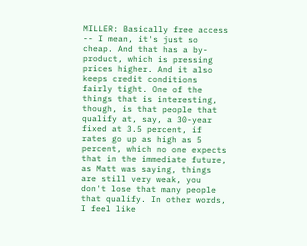MILLER: Basically free access -- I mean, it's just so cheap. And that has a by-product, which is pressing prices higher. And it also keeps credit conditions fairly tight. One of the things that is interesting, though, is that people that qualify at, say, a 30-year fixed at 3.5 percent, if rates go up as high as 5 percent, which no one expects that in the immediate future, as Matt was saying, things are still very weak, you don't lose that many people that qualify. In other words, I feel like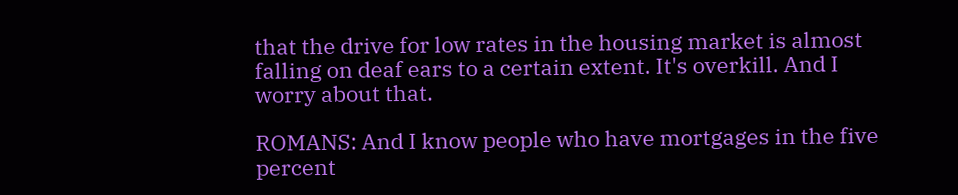that the drive for low rates in the housing market is almost falling on deaf ears to a certain extent. It's overkill. And I worry about that.

ROMANS: And I know people who have mortgages in the five percent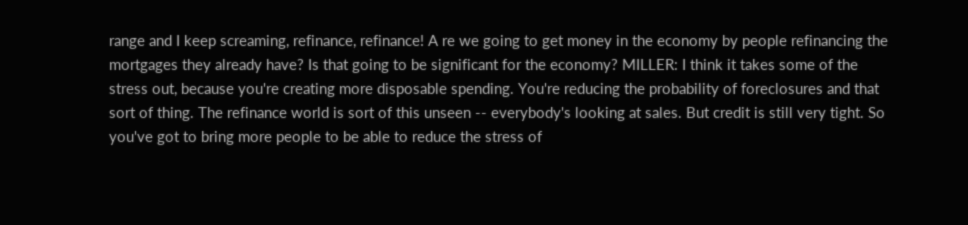range and I keep screaming, refinance, refinance! A re we going to get money in the economy by people refinancing the mortgages they already have? Is that going to be significant for the economy? MILLER: I think it takes some of the stress out, because you're creating more disposable spending. You're reducing the probability of foreclosures and that sort of thing. The refinance world is sort of this unseen -- everybody's looking at sales. But credit is still very tight. So you've got to bring more people to be able to reduce the stress of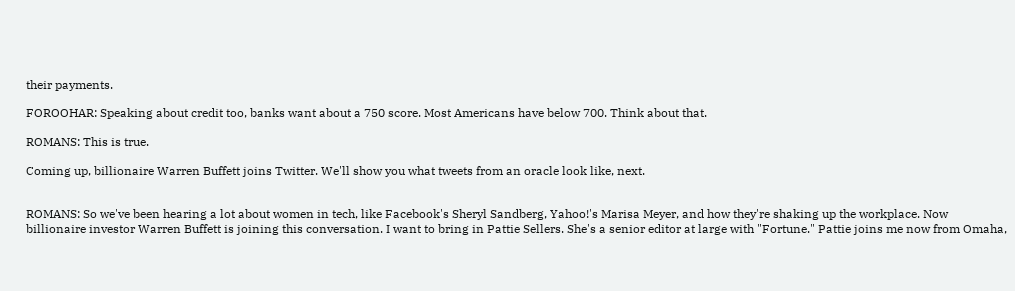their payments.

FOROOHAR: Speaking about credit too, banks want about a 750 score. Most Americans have below 700. Think about that.

ROMANS: This is true.

Coming up, billionaire Warren Buffett joins Twitter. We'll show you what tweets from an oracle look like, next.


ROMANS: So we've been hearing a lot about women in tech, like Facebook's Sheryl Sandberg, Yahoo!'s Marisa Meyer, and how they're shaking up the workplace. Now billionaire investor Warren Buffett is joining this conversation. I want to bring in Pattie Sellers. She's a senior editor at large with "Fortune." Pattie joins me now from Omaha,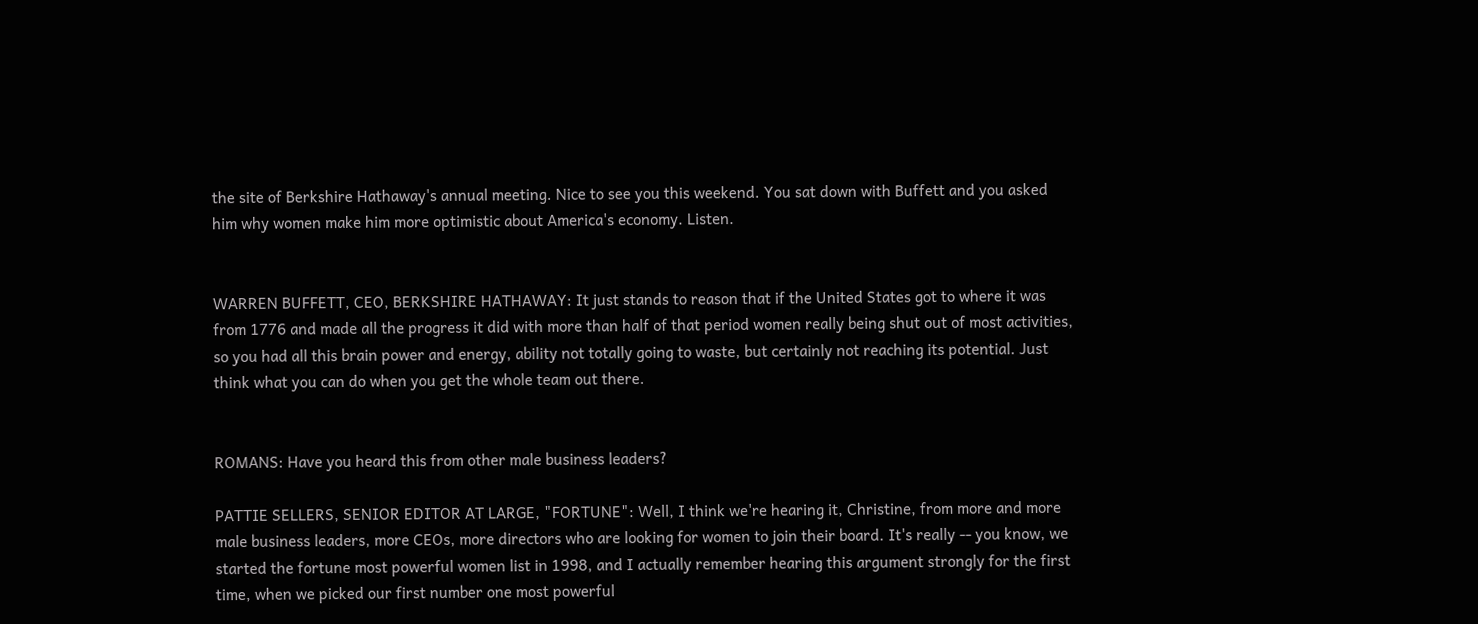the site of Berkshire Hathaway's annual meeting. Nice to see you this weekend. You sat down with Buffett and you asked him why women make him more optimistic about America's economy. Listen.


WARREN BUFFETT, CEO, BERKSHIRE HATHAWAY: It just stands to reason that if the United States got to where it was from 1776 and made all the progress it did with more than half of that period women really being shut out of most activities, so you had all this brain power and energy, ability not totally going to waste, but certainly not reaching its potential. Just think what you can do when you get the whole team out there.


ROMANS: Have you heard this from other male business leaders?

PATTIE SELLERS, SENIOR EDITOR AT LARGE, "FORTUNE": Well, I think we're hearing it, Christine, from more and more male business leaders, more CEOs, more directors who are looking for women to join their board. It's really -- you know, we started the fortune most powerful women list in 1998, and I actually remember hearing this argument strongly for the first time, when we picked our first number one most powerful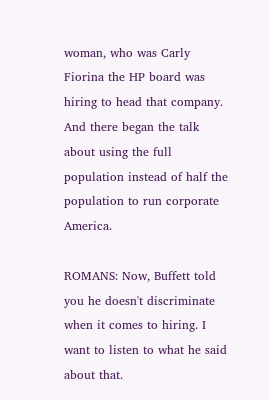woman, who was Carly Fiorina the HP board was hiring to head that company. And there began the talk about using the full population instead of half the population to run corporate America.

ROMANS: Now, Buffett told you he doesn't discriminate when it comes to hiring. I want to listen to what he said about that.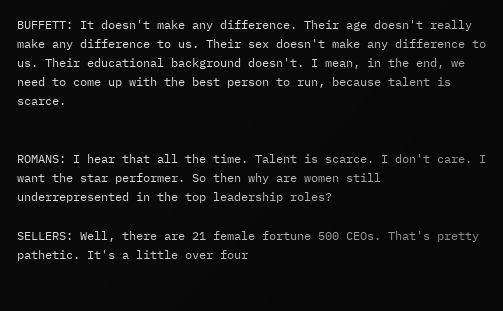BUFFETT: It doesn't make any difference. Their age doesn't really make any difference to us. Their sex doesn't make any difference to us. Their educational background doesn't. I mean, in the end, we need to come up with the best person to run, because talent is scarce.


ROMANS: I hear that all the time. Talent is scarce. I don't care. I want the star performer. So then why are women still underrepresented in the top leadership roles?

SELLERS: Well, there are 21 female fortune 500 CEOs. That's pretty pathetic. It's a little over four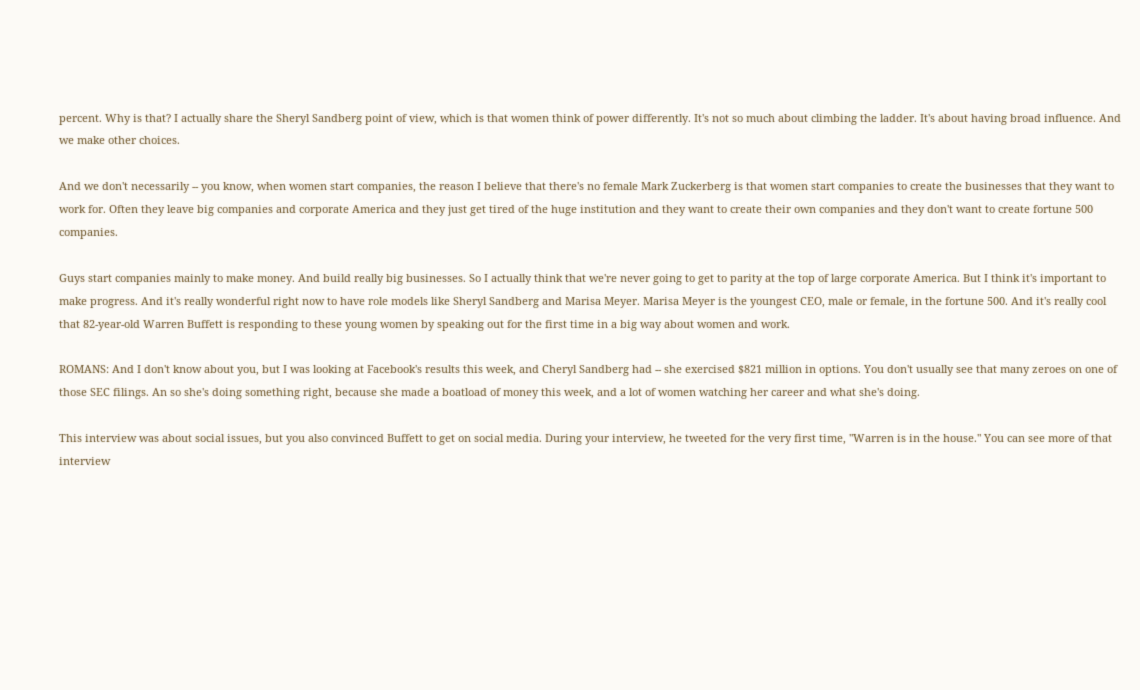percent. Why is that? I actually share the Sheryl Sandberg point of view, which is that women think of power differently. It's not so much about climbing the ladder. It's about having broad influence. And we make other choices.

And we don't necessarily -- you know, when women start companies, the reason I believe that there's no female Mark Zuckerberg is that women start companies to create the businesses that they want to work for. Often they leave big companies and corporate America and they just get tired of the huge institution and they want to create their own companies and they don't want to create fortune 500 companies.

Guys start companies mainly to make money. And build really big businesses. So I actually think that we're never going to get to parity at the top of large corporate America. But I think it's important to make progress. And it's really wonderful right now to have role models like Sheryl Sandberg and Marisa Meyer. Marisa Meyer is the youngest CEO, male or female, in the fortune 500. And it's really cool that 82-year-old Warren Buffett is responding to these young women by speaking out for the first time in a big way about women and work.

ROMANS: And I don't know about you, but I was looking at Facebook's results this week, and Cheryl Sandberg had -- she exercised $821 million in options. You don't usually see that many zeroes on one of those SEC filings. An so she's doing something right, because she made a boatload of money this week, and a lot of women watching her career and what she's doing.

This interview was about social issues, but you also convinced Buffett to get on social media. During your interview, he tweeted for the very first time, "Warren is in the house." You can see more of that interview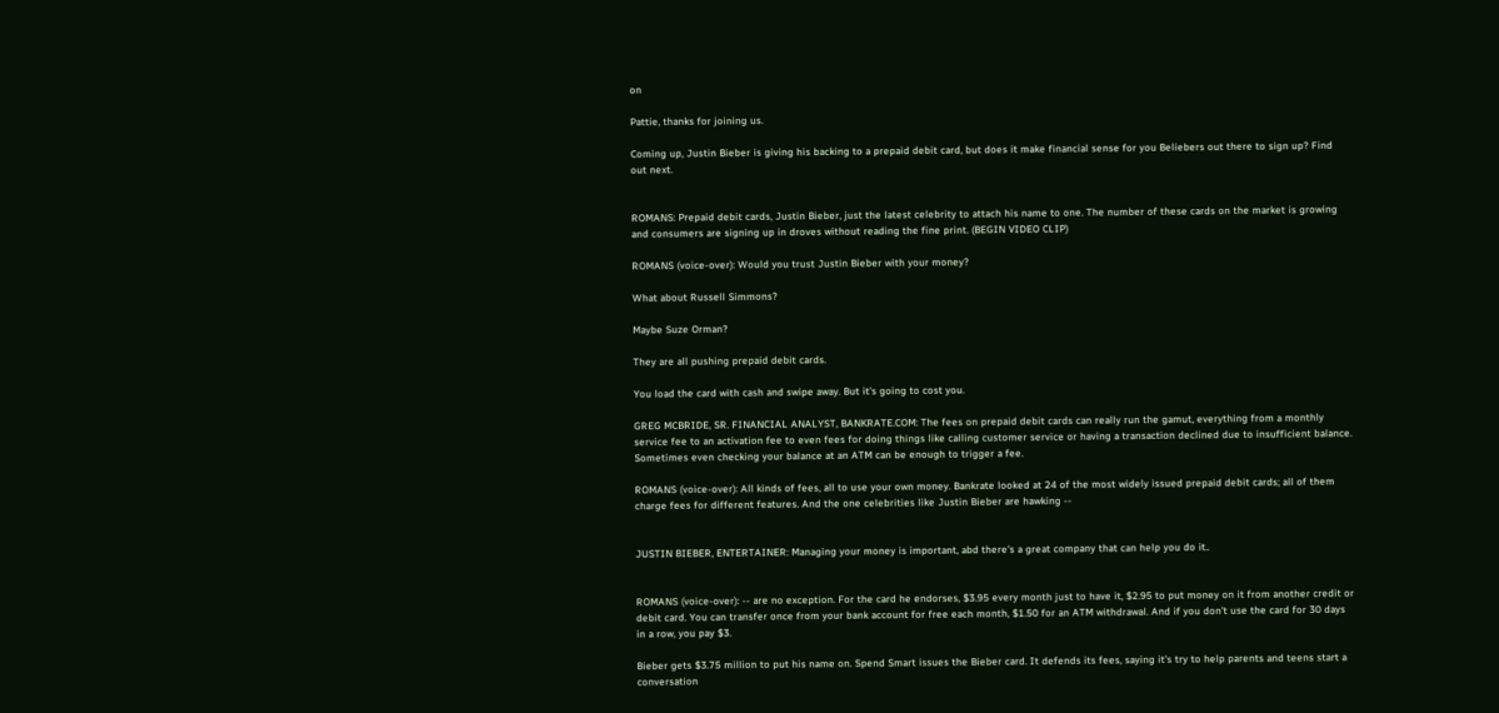on

Pattie, thanks for joining us.

Coming up, Justin Bieber is giving his backing to a prepaid debit card, but does it make financial sense for you Beliebers out there to sign up? Find out next.


ROMANS: Prepaid debit cards, Justin Bieber, just the latest celebrity to attach his name to one. The number of these cards on the market is growing and consumers are signing up in droves without reading the fine print. (BEGIN VIDEO CLIP)

ROMANS (voice-over): Would you trust Justin Bieber with your money?

What about Russell Simmons?

Maybe Suze Orman?

They are all pushing prepaid debit cards.

You load the card with cash and swipe away. But it's going to cost you.

GREG MCBRIDE, SR. FINANCIAL ANALYST, BANKRATE.COM: The fees on prepaid debit cards can really run the gamut, everything from a monthly service fee to an activation fee to even fees for doing things like calling customer service or having a transaction declined due to insufficient balance. Sometimes even checking your balance at an ATM can be enough to trigger a fee.

ROMANS (voice-over): All kinds of fees, all to use your own money. Bankrate looked at 24 of the most widely issued prepaid debit cards; all of them charge fees for different features. And the one celebrities like Justin Bieber are hawking --


JUSTIN BIEBER, ENTERTAINER: Managing your money is important, abd there's a great company that can help you do it..


ROMANS (voice-over): -- are no exception. For the card he endorses, $3.95 every month just to have it, $2.95 to put money on it from another credit or debit card. You can transfer once from your bank account for free each month, $1.50 for an ATM withdrawal. And if you don't use the card for 30 days in a row, you pay $3.

Bieber gets $3.75 million to put his name on. Spend Smart issues the Bieber card. It defends its fees, saying it's try to help parents and teens start a conversation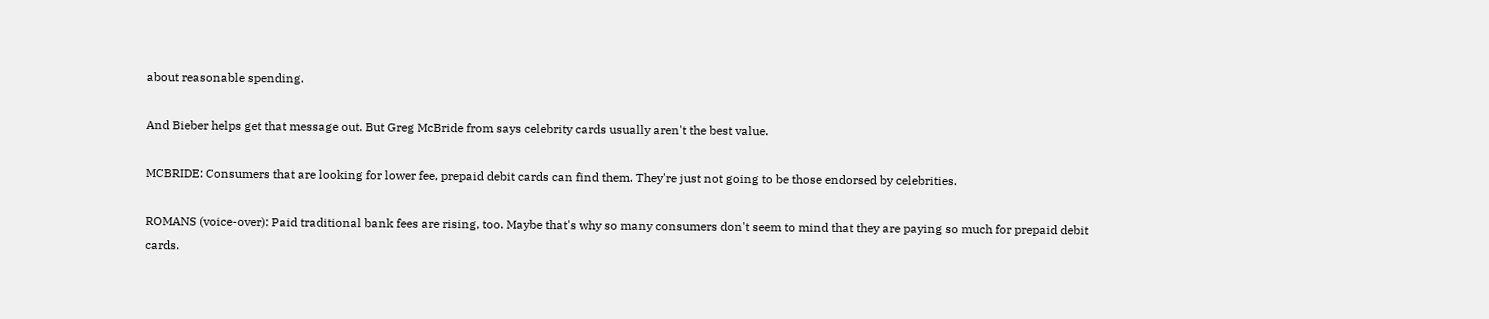about reasonable spending.

And Bieber helps get that message out. But Greg McBride from says celebrity cards usually aren't the best value.

MCBRIDE: Consumers that are looking for lower fee, prepaid debit cards can find them. They're just not going to be those endorsed by celebrities.

ROMANS (voice-over): Paid traditional bank fees are rising, too. Maybe that's why so many consumers don't seem to mind that they are paying so much for prepaid debit cards.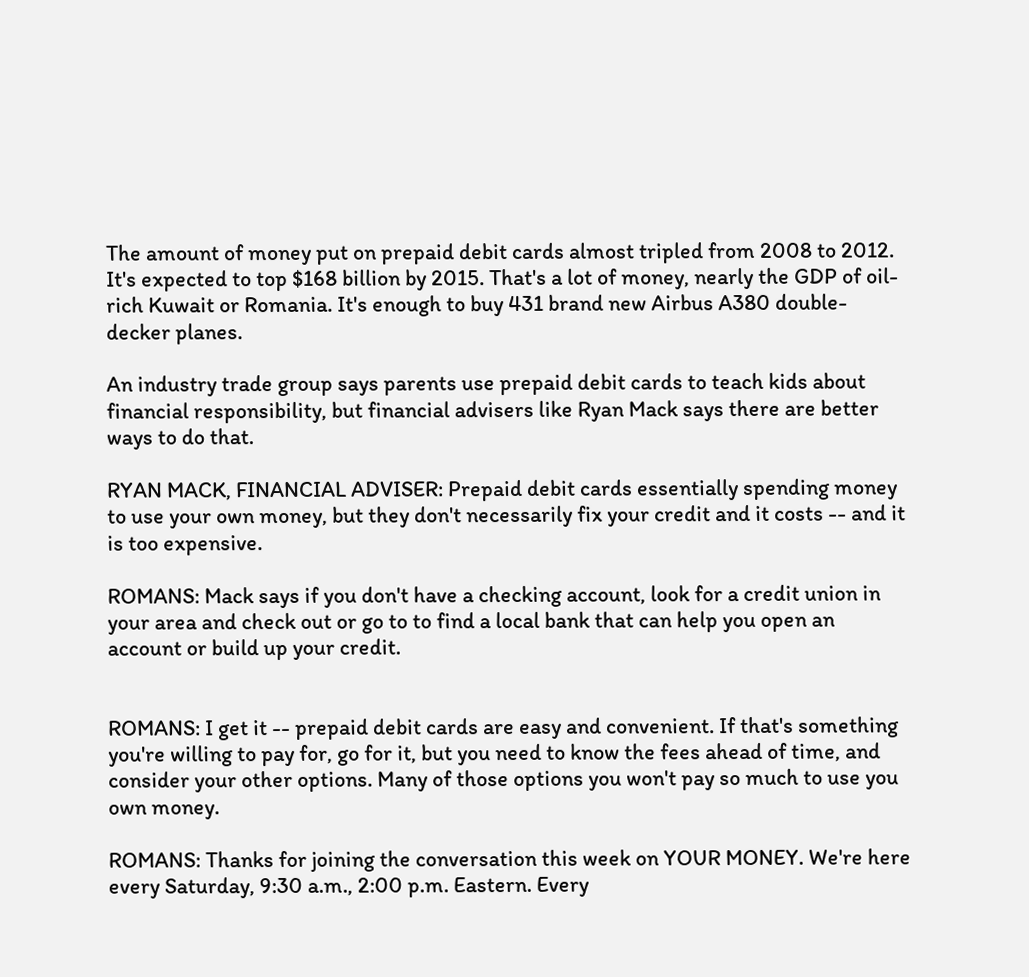The amount of money put on prepaid debit cards almost tripled from 2008 to 2012. It's expected to top $168 billion by 2015. That's a lot of money, nearly the GDP of oil-rich Kuwait or Romania. It's enough to buy 431 brand new Airbus A380 double-decker planes.

An industry trade group says parents use prepaid debit cards to teach kids about financial responsibility, but financial advisers like Ryan Mack says there are better ways to do that.

RYAN MACK, FINANCIAL ADVISER: Prepaid debit cards essentially spending money to use your own money, but they don't necessarily fix your credit and it costs -- and it is too expensive.

ROMANS: Mack says if you don't have a checking account, look for a credit union in your area and check out or go to to find a local bank that can help you open an account or build up your credit.


ROMANS: I get it -- prepaid debit cards are easy and convenient. If that's something you're willing to pay for, go for it, but you need to know the fees ahead of time, and consider your other options. Many of those options you won't pay so much to use you own money.

ROMANS: Thanks for joining the conversation this week on YOUR MONEY. We're here every Saturday, 9:30 a.m., 2:00 p.m. Eastern. Every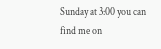Sunday at 3:00 you can find me on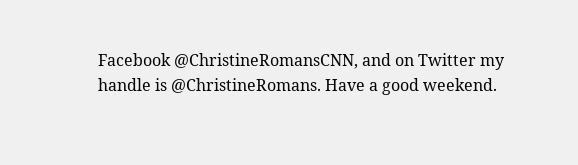Facebook @ChristineRomansCNN, and on Twitter my handle is @ChristineRomans. Have a good weekend.